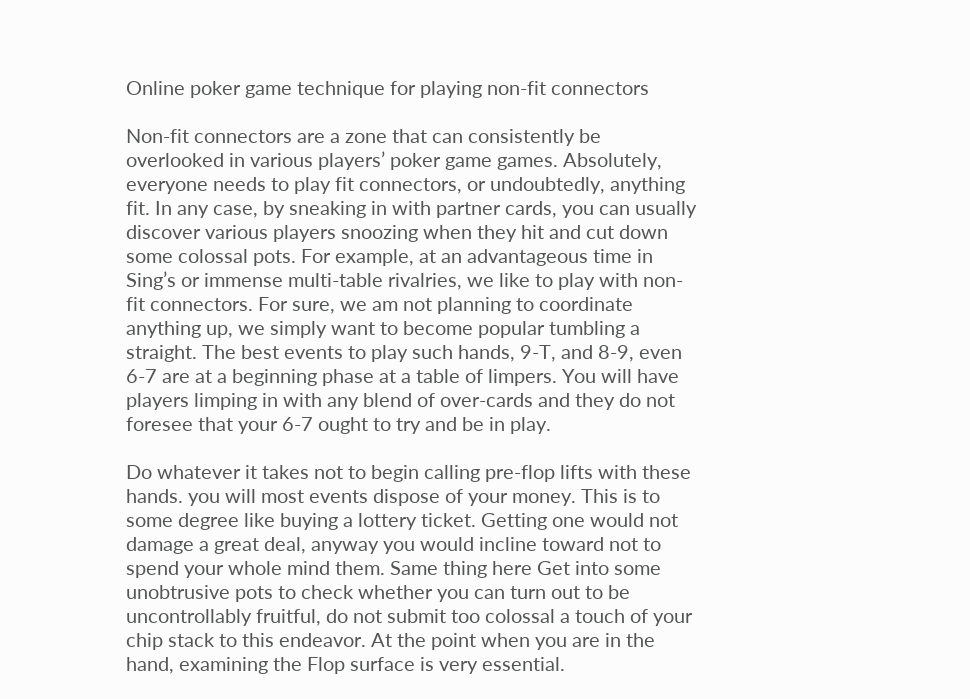Online poker game technique for playing non-fit connectors

Non-fit connectors are a zone that can consistently be overlooked in various players’ poker game games. Absolutely, everyone needs to play fit connectors, or undoubtedly, anything fit. In any case, by sneaking in with partner cards, you can usually discover various players snoozing when they hit and cut down some colossal pots. For example, at an advantageous time in Sing’s or immense multi-table rivalries, we like to play with non-fit connectors. For sure, we am not planning to coordinate anything up, we simply want to become popular tumbling a straight. The best events to play such hands, 9-T, and 8-9, even 6-7 are at a beginning phase at a table of limpers. You will have players limping in with any blend of over-cards and they do not foresee that your 6-7 ought to try and be in play.

Do whatever it takes not to begin calling pre-flop lifts with these hands. you will most events dispose of your money. This is to some degree like buying a lottery ticket. Getting one would not damage a great deal, anyway you would incline toward not to spend your whole mind them. Same thing here Get into some unobtrusive pots to check whether you can turn out to be uncontrollably fruitful, do not submit too colossal a touch of your chip stack to this endeavor. At the point when you are in the hand, examining the Flop surface is very essential.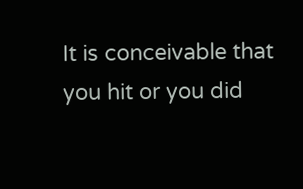It is conceivable that you hit or you did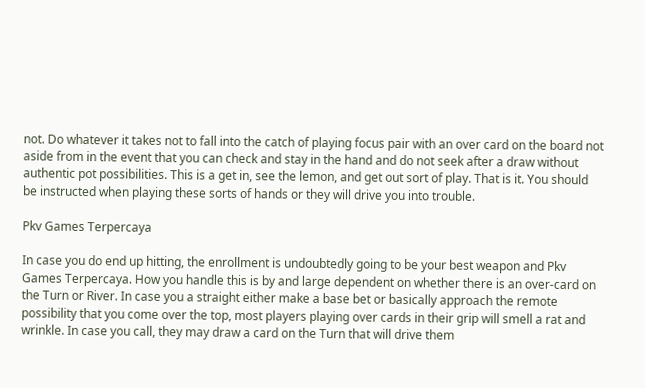not. Do whatever it takes not to fall into the catch of playing focus pair with an over card on the board not aside from in the event that you can check and stay in the hand and do not seek after a draw without authentic pot possibilities. This is a get in, see the lemon, and get out sort of play. That is it. You should be instructed when playing these sorts of hands or they will drive you into trouble.

Pkv Games Terpercaya

In case you do end up hitting, the enrollment is undoubtedly going to be your best weapon and Pkv Games Terpercaya. How you handle this is by and large dependent on whether there is an over-card on the Turn or River. In case you a straight either make a base bet or basically approach the remote possibility that you come over the top, most players playing over cards in their grip will smell a rat and wrinkle. In case you call, they may draw a card on the Turn that will drive them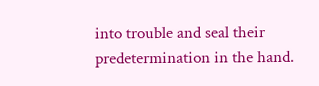into trouble and seal their predetermination in the hand.